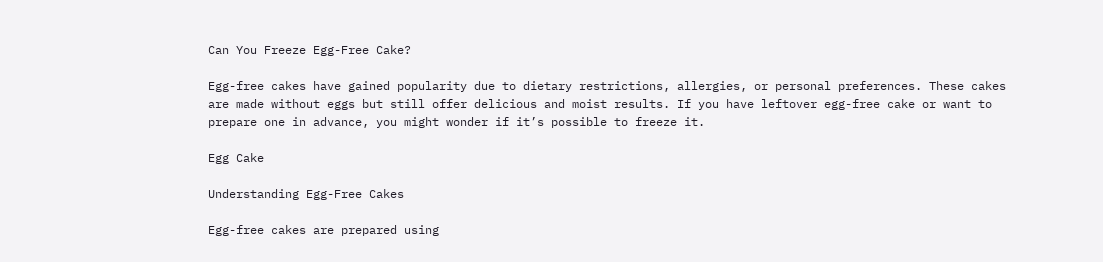Can You Freeze Egg-Free Cake?

Egg-free cakes have gained popularity due to dietary restrictions, allergies, or personal preferences. These cakes are made without eggs but still offer delicious and moist results. If you have leftover egg-free cake or want to prepare one in advance, you might wonder if it’s possible to freeze it.

Egg Cake

Understanding Egg-Free Cakes

Egg-free cakes are prepared using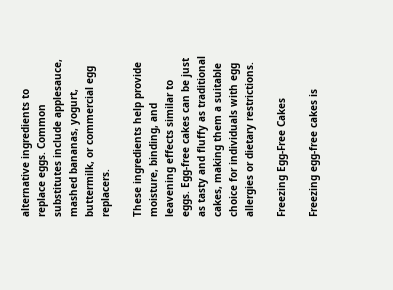alternative ingredients to replace eggs. Common substitutes include applesauce, mashed bananas, yogurt, buttermilk, or commercial egg replacers.

These ingredients help provide moisture, binding, and leavening effects similar to eggs. Egg-free cakes can be just as tasty and fluffy as traditional cakes, making them a suitable choice for individuals with egg allergies or dietary restrictions.

Freezing Egg-Free Cakes

Freezing egg-free cakes is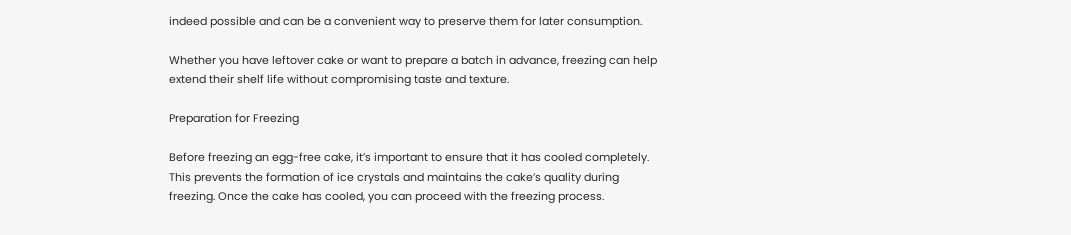indeed possible and can be a convenient way to preserve them for later consumption.

Whether you have leftover cake or want to prepare a batch in advance, freezing can help extend their shelf life without compromising taste and texture.

Preparation for Freezing

Before freezing an egg-free cake, it’s important to ensure that it has cooled completely. This prevents the formation of ice crystals and maintains the cake’s quality during freezing. Once the cake has cooled, you can proceed with the freezing process.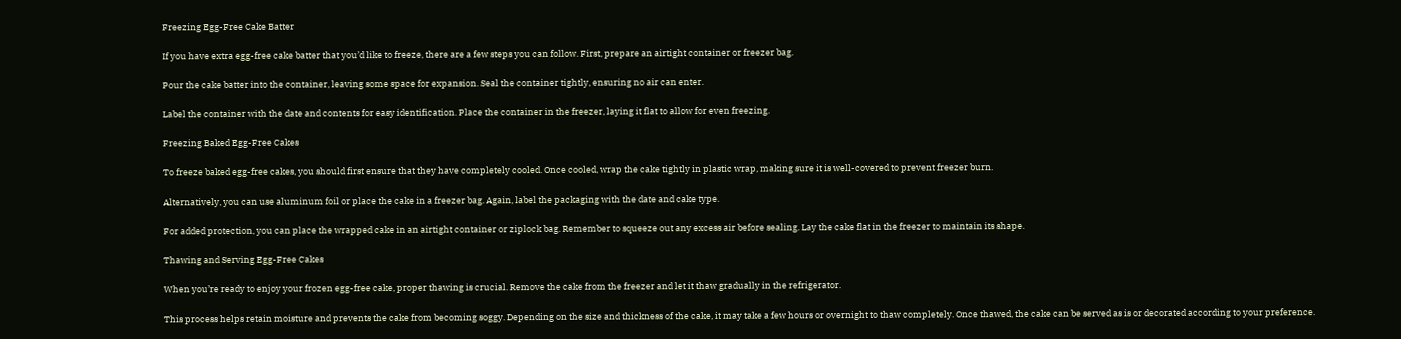Freezing Egg-Free Cake Batter

If you have extra egg-free cake batter that you’d like to freeze, there are a few steps you can follow. First, prepare an airtight container or freezer bag.

Pour the cake batter into the container, leaving some space for expansion. Seal the container tightly, ensuring no air can enter.

Label the container with the date and contents for easy identification. Place the container in the freezer, laying it flat to allow for even freezing.

Freezing Baked Egg-Free Cakes

To freeze baked egg-free cakes, you should first ensure that they have completely cooled. Once cooled, wrap the cake tightly in plastic wrap, making sure it is well-covered to prevent freezer burn.

Alternatively, you can use aluminum foil or place the cake in a freezer bag. Again, label the packaging with the date and cake type.

For added protection, you can place the wrapped cake in an airtight container or ziplock bag. Remember to squeeze out any excess air before sealing. Lay the cake flat in the freezer to maintain its shape.

Thawing and Serving Egg-Free Cakes

When you’re ready to enjoy your frozen egg-free cake, proper thawing is crucial. Remove the cake from the freezer and let it thaw gradually in the refrigerator.

This process helps retain moisture and prevents the cake from becoming soggy. Depending on the size and thickness of the cake, it may take a few hours or overnight to thaw completely. Once thawed, the cake can be served as is or decorated according to your preference.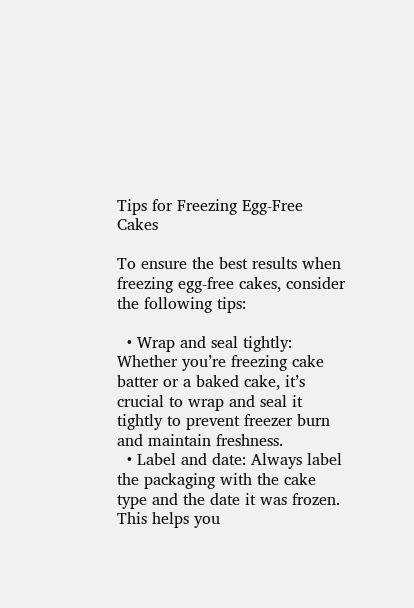Tips for Freezing Egg-Free Cakes

To ensure the best results when freezing egg-free cakes, consider the following tips:

  • Wrap and seal tightly: Whether you’re freezing cake batter or a baked cake, it’s crucial to wrap and seal it tightly to prevent freezer burn and maintain freshness.
  • Label and date: Always label the packaging with the cake type and the date it was frozen. This helps you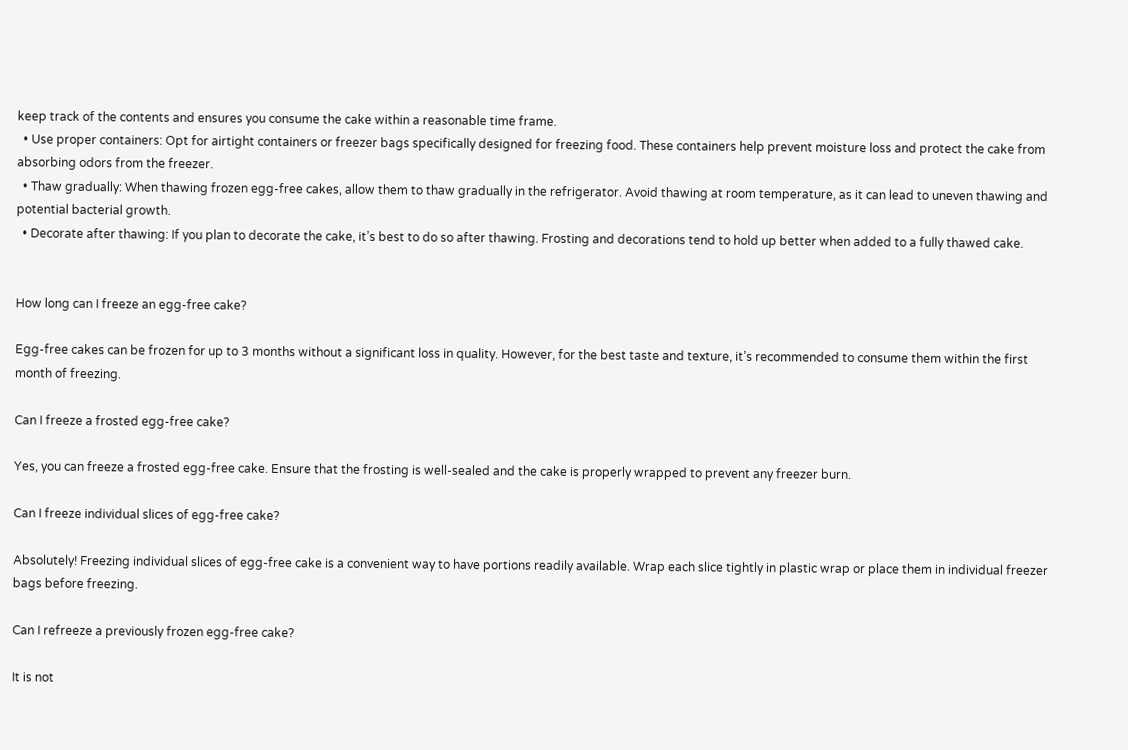keep track of the contents and ensures you consume the cake within a reasonable time frame.
  • Use proper containers: Opt for airtight containers or freezer bags specifically designed for freezing food. These containers help prevent moisture loss and protect the cake from absorbing odors from the freezer.
  • Thaw gradually: When thawing frozen egg-free cakes, allow them to thaw gradually in the refrigerator. Avoid thawing at room temperature, as it can lead to uneven thawing and potential bacterial growth.
  • Decorate after thawing: If you plan to decorate the cake, it’s best to do so after thawing. Frosting and decorations tend to hold up better when added to a fully thawed cake.


How long can I freeze an egg-free cake?

Egg-free cakes can be frozen for up to 3 months without a significant loss in quality. However, for the best taste and texture, it’s recommended to consume them within the first month of freezing.

Can I freeze a frosted egg-free cake?

Yes, you can freeze a frosted egg-free cake. Ensure that the frosting is well-sealed and the cake is properly wrapped to prevent any freezer burn.

Can I freeze individual slices of egg-free cake?

Absolutely! Freezing individual slices of egg-free cake is a convenient way to have portions readily available. Wrap each slice tightly in plastic wrap or place them in individual freezer bags before freezing.

Can I refreeze a previously frozen egg-free cake?

It is not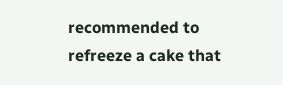recommended to refreeze a cake that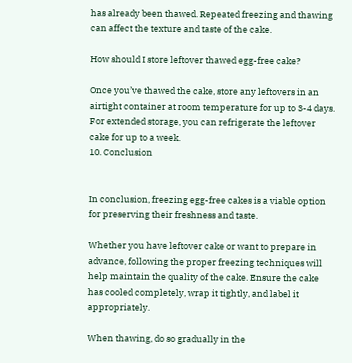has already been thawed. Repeated freezing and thawing can affect the texture and taste of the cake.

How should I store leftover thawed egg-free cake?

Once you’ve thawed the cake, store any leftovers in an airtight container at room temperature for up to 3-4 days. For extended storage, you can refrigerate the leftover cake for up to a week.
10. Conclusion


In conclusion, freezing egg-free cakes is a viable option for preserving their freshness and taste.

Whether you have leftover cake or want to prepare in advance, following the proper freezing techniques will help maintain the quality of the cake. Ensure the cake has cooled completely, wrap it tightly, and label it appropriately.

When thawing, do so gradually in the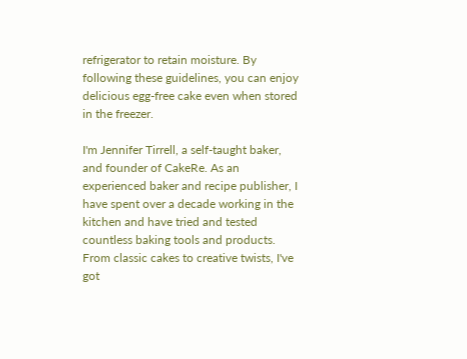refrigerator to retain moisture. By following these guidelines, you can enjoy delicious egg-free cake even when stored in the freezer.

I'm Jennifer Tirrell, a self-taught baker, and founder of CakeRe. As an experienced baker and recipe publisher, I have spent over a decade working in the kitchen and have tried and tested countless baking tools and products. From classic cakes to creative twists, I've got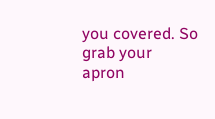you covered. So grab your apron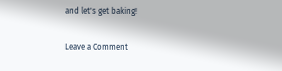and let's get baking!

Leave a Comment